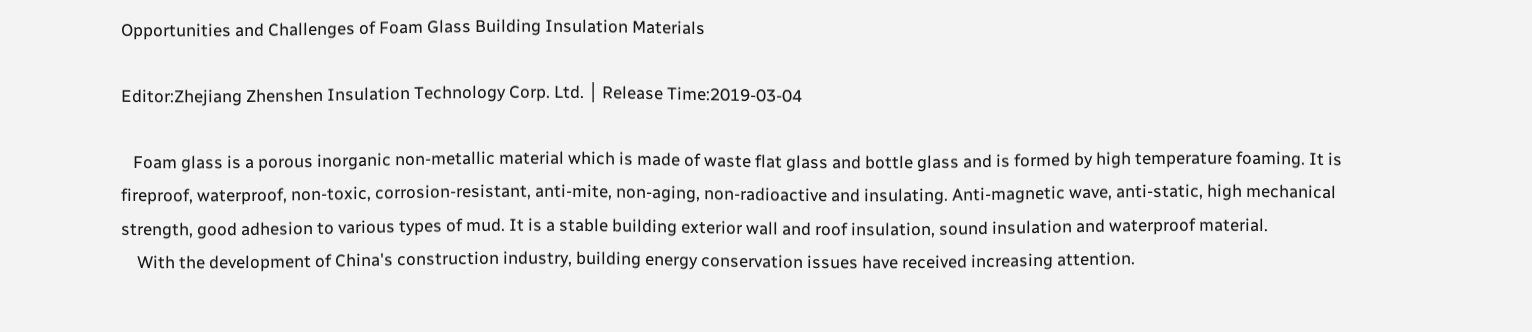Opportunities and Challenges of Foam Glass Building Insulation Materials

Editor:Zhejiang Zhenshen Insulation Technology Corp. Ltd. │ Release Time:2019-03-04

   Foam glass is a porous inorganic non-metallic material which is made of waste flat glass and bottle glass and is formed by high temperature foaming. It is fireproof, waterproof, non-toxic, corrosion-resistant, anti-mite, non-aging, non-radioactive and insulating. Anti-magnetic wave, anti-static, high mechanical strength, good adhesion to various types of mud. It is a stable building exterior wall and roof insulation, sound insulation and waterproof material.
    With the development of China's construction industry, building energy conservation issues have received increasing attention.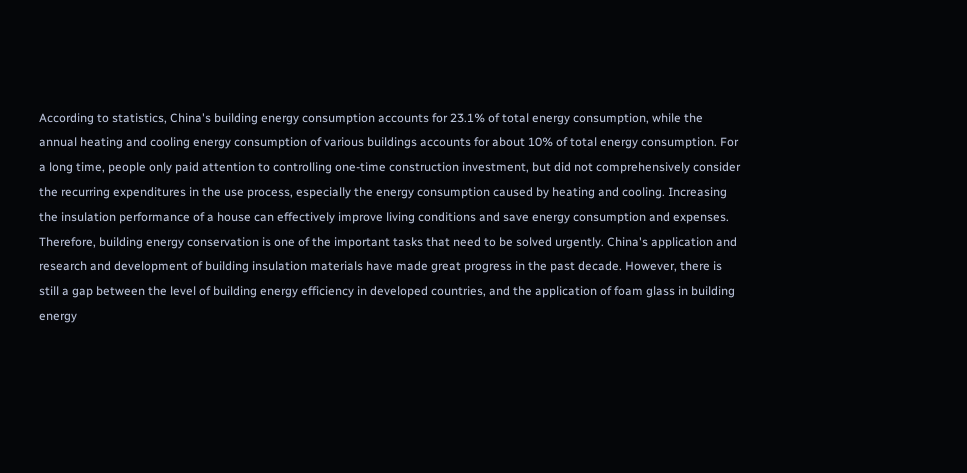According to statistics, China's building energy consumption accounts for 23.1% of total energy consumption, while the annual heating and cooling energy consumption of various buildings accounts for about 10% of total energy consumption. For a long time, people only paid attention to controlling one-time construction investment, but did not comprehensively consider the recurring expenditures in the use process, especially the energy consumption caused by heating and cooling. Increasing the insulation performance of a house can effectively improve living conditions and save energy consumption and expenses. Therefore, building energy conservation is one of the important tasks that need to be solved urgently. China's application and research and development of building insulation materials have made great progress in the past decade. However, there is still a gap between the level of building energy efficiency in developed countries, and the application of foam glass in building energy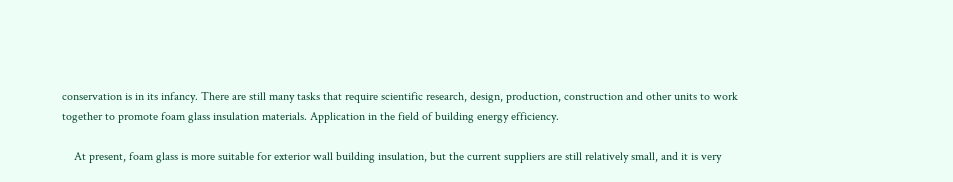conservation is in its infancy. There are still many tasks that require scientific research, design, production, construction and other units to work together to promote foam glass insulation materials. Application in the field of building energy efficiency.

    At present, foam glass is more suitable for exterior wall building insulation, but the current suppliers are still relatively small, and it is very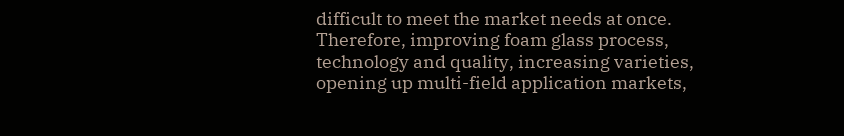difficult to meet the market needs at once. Therefore, improving foam glass process, technology and quality, increasing varieties, opening up multi-field application markets,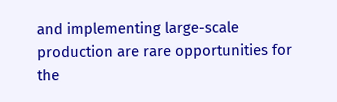and implementing large-scale production are rare opportunities for the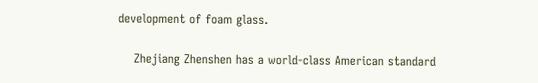development of foam glass.

    Zhejiang Zhenshen has a world-class American standard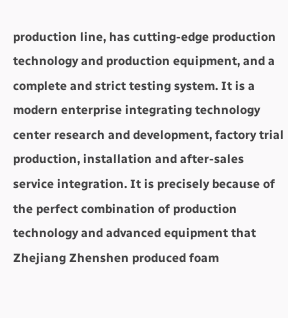production line, has cutting-edge production technology and production equipment, and a complete and strict testing system. It is a modern enterprise integrating technology center research and development, factory trial production, installation and after-sales service integration. It is precisely because of the perfect combination of production technology and advanced equipment that Zhejiang Zhenshen produced foam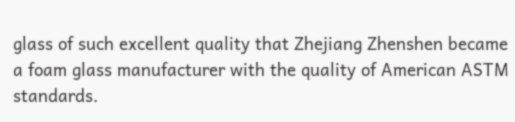glass of such excellent quality that Zhejiang Zhenshen became a foam glass manufacturer with the quality of American ASTM standards.